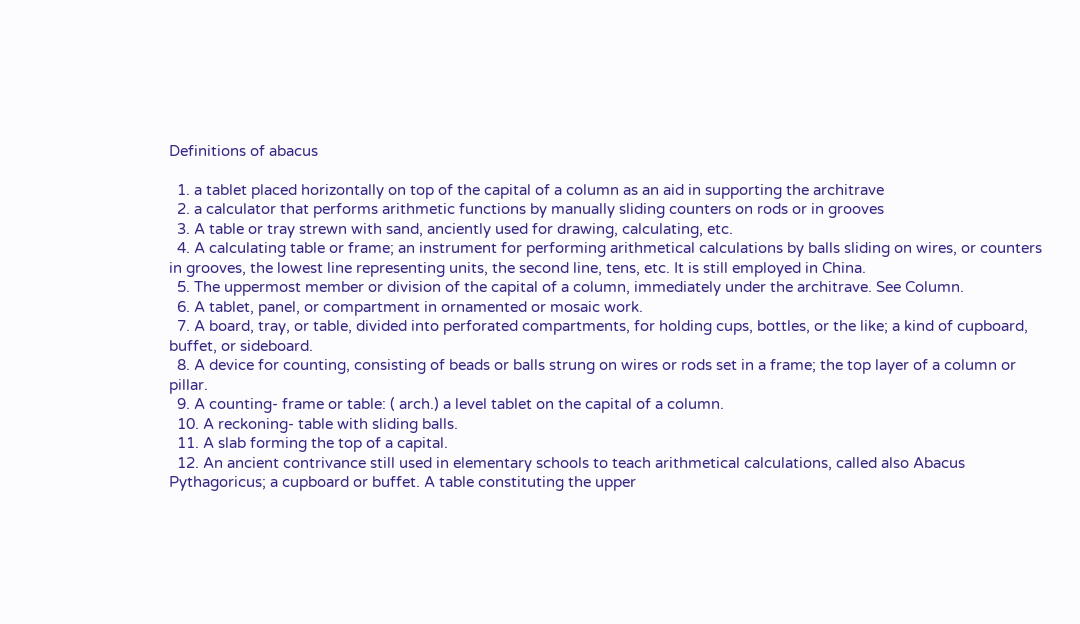Definitions of abacus

  1. a tablet placed horizontally on top of the capital of a column as an aid in supporting the architrave
  2. a calculator that performs arithmetic functions by manually sliding counters on rods or in grooves
  3. A table or tray strewn with sand, anciently used for drawing, calculating, etc.
  4. A calculating table or frame; an instrument for performing arithmetical calculations by balls sliding on wires, or counters in grooves, the lowest line representing units, the second line, tens, etc. It is still employed in China.
  5. The uppermost member or division of the capital of a column, immediately under the architrave. See Column.
  6. A tablet, panel, or compartment in ornamented or mosaic work.
  7. A board, tray, or table, divided into perforated compartments, for holding cups, bottles, or the like; a kind of cupboard, buffet, or sideboard.
  8. A device for counting, consisting of beads or balls strung on wires or rods set in a frame; the top layer of a column or pillar.
  9. A counting- frame or table: ( arch.) a level tablet on the capital of a column.
  10. A reckoning- table with sliding balls.
  11. A slab forming the top of a capital.
  12. An ancient contrivance still used in elementary schools to teach arithmetical calculations, called also Abacus Pythagoricus; a cupboard or buffet. A table constituting the upper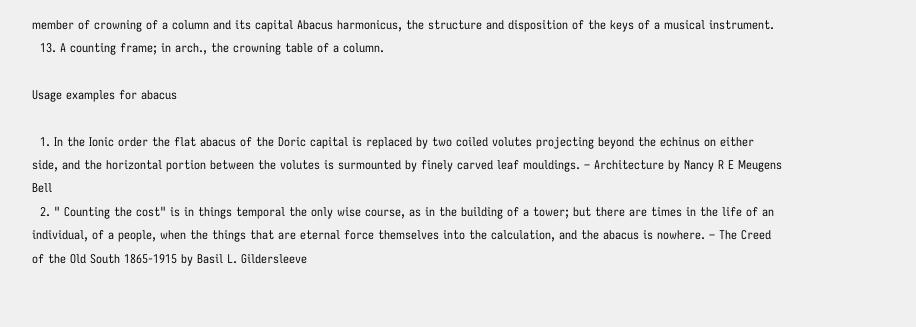member of crowning of a column and its capital Abacus harmonicus, the structure and disposition of the keys of a musical instrument.
  13. A counting frame; in arch., the crowning table of a column.

Usage examples for abacus

  1. In the Ionic order the flat abacus of the Doric capital is replaced by two coiled volutes projecting beyond the echinus on either side, and the horizontal portion between the volutes is surmounted by finely carved leaf mouldings. – Architecture by Nancy R E Meugens Bell
  2. " Counting the cost" is in things temporal the only wise course, as in the building of a tower; but there are times in the life of an individual, of a people, when the things that are eternal force themselves into the calculation, and the abacus is nowhere. – The Creed of the Old South 1865-1915 by Basil L. Gildersleeve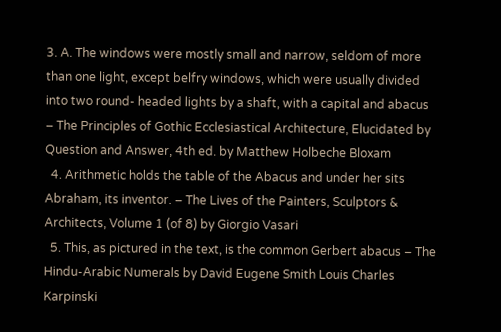3. A. The windows were mostly small and narrow, seldom of more than one light, except belfry windows, which were usually divided into two round- headed lights by a shaft, with a capital and abacus – The Principles of Gothic Ecclesiastical Architecture, Elucidated by Question and Answer, 4th ed. by Matthew Holbeche Bloxam
  4. Arithmetic holds the table of the Abacus and under her sits Abraham, its inventor. – The Lives of the Painters, Sculptors & Architects, Volume 1 (of 8) by Giorgio Vasari
  5. This, as pictured in the text, is the common Gerbert abacus – The Hindu-Arabic Numerals by David Eugene Smith Louis Charles Karpinski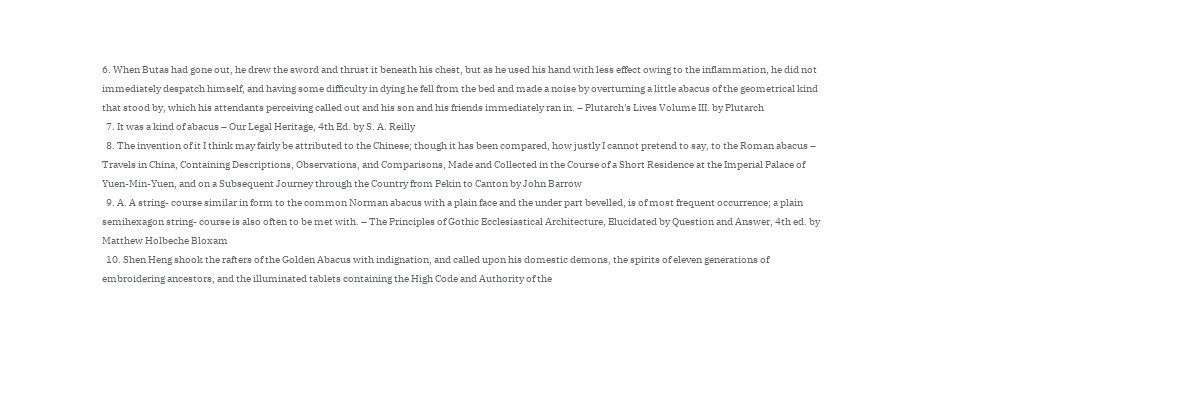6. When Butas had gone out, he drew the sword and thrust it beneath his chest, but as he used his hand with less effect owing to the inflammation, he did not immediately despatch himself, and having some difficulty in dying he fell from the bed and made a noise by overturning a little abacus of the geometrical kind that stood by, which his attendants perceiving called out and his son and his friends immediately ran in. – Plutarch's Lives Volume III. by Plutarch
  7. It was a kind of abacus – Our Legal Heritage, 4th Ed. by S. A. Reilly
  8. The invention of it I think may fairly be attributed to the Chinese; though it has been compared, how justly I cannot pretend to say, to the Roman abacus – Travels in China, Containing Descriptions, Observations, and Comparisons, Made and Collected in the Course of a Short Residence at the Imperial Palace of Yuen-Min-Yuen, and on a Subsequent Journey through the Country from Pekin to Canton by John Barrow
  9. A. A string- course similar in form to the common Norman abacus with a plain face and the under part bevelled, is of most frequent occurrence; a plain semihexagon string- course is also often to be met with. – The Principles of Gothic Ecclesiastical Architecture, Elucidated by Question and Answer, 4th ed. by Matthew Holbeche Bloxam
  10. Shen Heng shook the rafters of the Golden Abacus with indignation, and called upon his domestic demons, the spirits of eleven generations of embroidering ancestors, and the illuminated tablets containing the High Code and Authority of the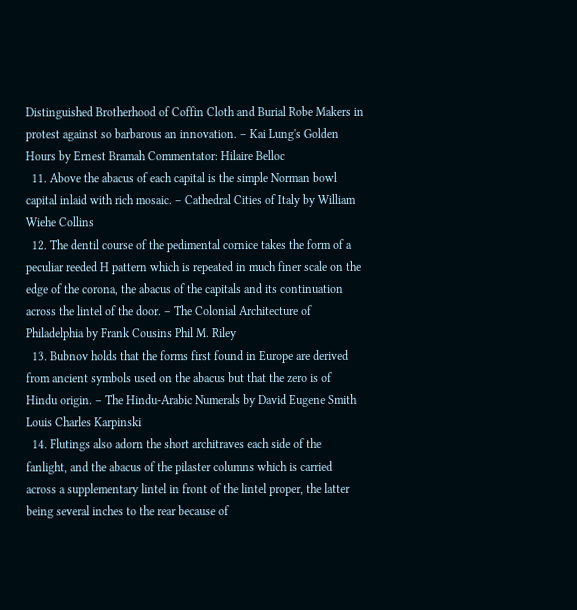Distinguished Brotherhood of Coffin Cloth and Burial Robe Makers in protest against so barbarous an innovation. – Kai Lung's Golden Hours by Ernest Bramah Commentator: Hilaire Belloc
  11. Above the abacus of each capital is the simple Norman bowl capital inlaid with rich mosaic. – Cathedral Cities of Italy by William Wiehe Collins
  12. The dentil course of the pedimental cornice takes the form of a peculiar reeded H pattern which is repeated in much finer scale on the edge of the corona, the abacus of the capitals and its continuation across the lintel of the door. – The Colonial Architecture of Philadelphia by Frank Cousins Phil M. Riley
  13. Bubnov holds that the forms first found in Europe are derived from ancient symbols used on the abacus but that the zero is of Hindu origin. – The Hindu-Arabic Numerals by David Eugene Smith Louis Charles Karpinski
  14. Flutings also adorn the short architraves each side of the fanlight, and the abacus of the pilaster columns which is carried across a supplementary lintel in front of the lintel proper, the latter being several inches to the rear because of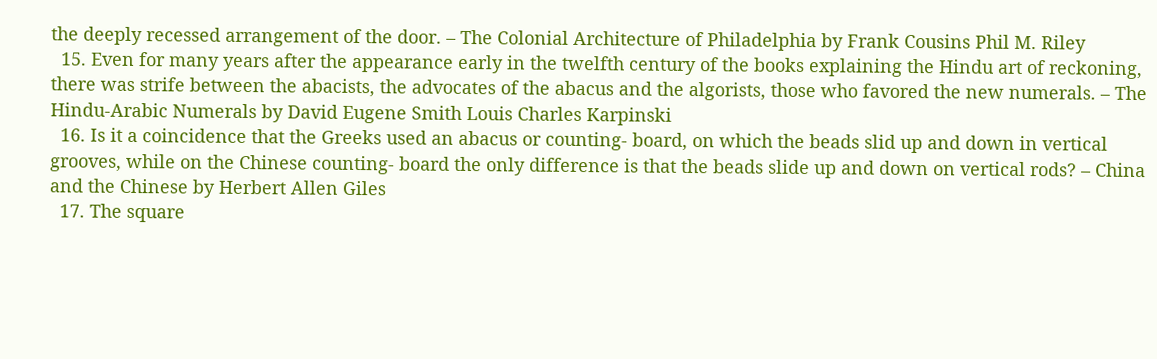the deeply recessed arrangement of the door. – The Colonial Architecture of Philadelphia by Frank Cousins Phil M. Riley
  15. Even for many years after the appearance early in the twelfth century of the books explaining the Hindu art of reckoning, there was strife between the abacists, the advocates of the abacus and the algorists, those who favored the new numerals. – The Hindu-Arabic Numerals by David Eugene Smith Louis Charles Karpinski
  16. Is it a coincidence that the Greeks used an abacus or counting- board, on which the beads slid up and down in vertical grooves, while on the Chinese counting- board the only difference is that the beads slide up and down on vertical rods? – China and the Chinese by Herbert Allen Giles
  17. The square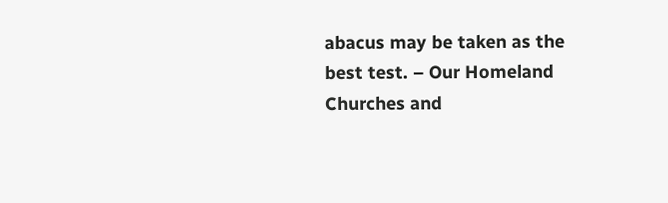abacus may be taken as the best test. – Our Homeland Churches and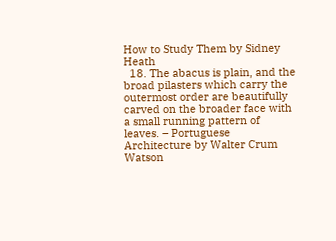How to Study Them by Sidney Heath
  18. The abacus is plain, and the broad pilasters which carry the outermost order are beautifully carved on the broader face with a small running pattern of leaves. – Portuguese Architecture by Walter Crum Watson